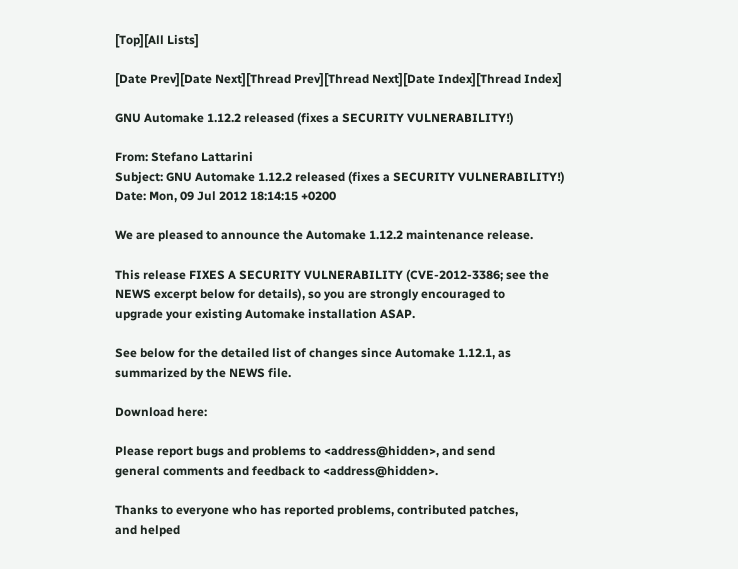[Top][All Lists]

[Date Prev][Date Next][Thread Prev][Thread Next][Date Index][Thread Index]

GNU Automake 1.12.2 released (fixes a SECURITY VULNERABILITY!)

From: Stefano Lattarini
Subject: GNU Automake 1.12.2 released (fixes a SECURITY VULNERABILITY!)
Date: Mon, 09 Jul 2012 18:14:15 +0200

We are pleased to announce the Automake 1.12.2 maintenance release.

This release FIXES A SECURITY VULNERABILITY (CVE-2012-3386; see the
NEWS excerpt below for details), so you are strongly encouraged to
upgrade your existing Automake installation ASAP.

See below for the detailed list of changes since Automake 1.12.1, as
summarized by the NEWS file.

Download here:

Please report bugs and problems to <address@hidden>, and send
general comments and feedback to <address@hidden>.

Thanks to everyone who has reported problems, contributed patches,
and helped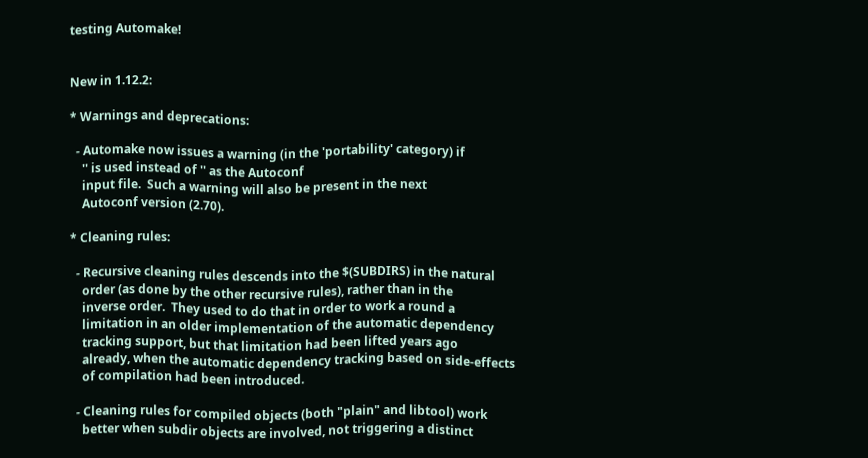testing Automake!


New in 1.12.2:

* Warnings and deprecations:

  - Automake now issues a warning (in the 'portability' category) if
    '' is used instead of '' as the Autoconf
    input file.  Such a warning will also be present in the next
    Autoconf version (2.70).

* Cleaning rules:

  - Recursive cleaning rules descends into the $(SUBDIRS) in the natural
    order (as done by the other recursive rules), rather than in the
    inverse order.  They used to do that in order to work a round a
    limitation in an older implementation of the automatic dependency
    tracking support, but that limitation had been lifted years ago
    already, when the automatic dependency tracking based on side-effects
    of compilation had been introduced.

  - Cleaning rules for compiled objects (both "plain" and libtool) work
    better when subdir objects are involved, not triggering a distinct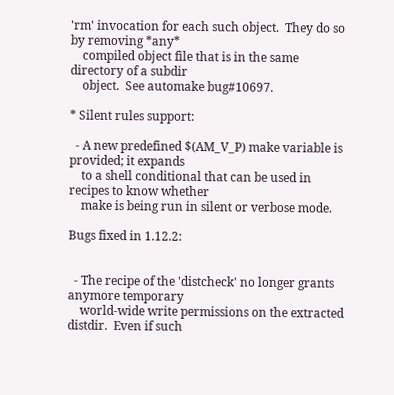'rm' invocation for each such object.  They do so by removing *any*
    compiled object file that is in the same directory of a subdir
    object.  See automake bug#10697.

* Silent rules support:

  - A new predefined $(AM_V_P) make variable is provided; it expands
    to a shell conditional that can be used in recipes to know whether
    make is being run in silent or verbose mode.

Bugs fixed in 1.12.2:


  - The recipe of the 'distcheck' no longer grants anymore temporary
    world-wide write permissions on the extracted distdir.  Even if such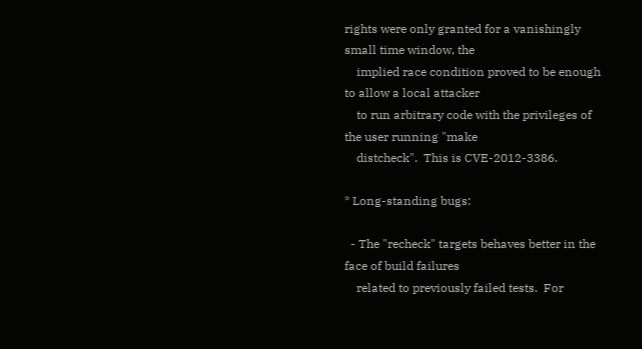rights were only granted for a vanishingly small time window, the
    implied race condition proved to be enough to allow a local attacker
    to run arbitrary code with the privileges of the user running "make
    distcheck".  This is CVE-2012-3386.

* Long-standing bugs:

  - The "recheck" targets behaves better in the face of build failures
    related to previously failed tests.  For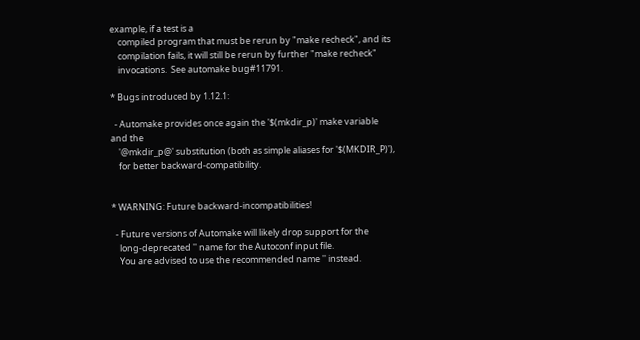example, if a test is a
    compiled program that must be rerun by "make recheck", and its
    compilation fails, it will still be rerun by further "make recheck"
    invocations.  See automake bug#11791.

* Bugs introduced by 1.12.1:

  - Automake provides once again the '$(mkdir_p)' make variable and the
    '@mkdir_p@' substitution (both as simple aliases for '$(MKDIR_P)'),
    for better backward-compatibility.


* WARNING: Future backward-incompatibilities!

  - Future versions of Automake will likely drop support for the
    long-deprecated '' name for the Autoconf input file.
    You are advised to use the recommended name '' instead.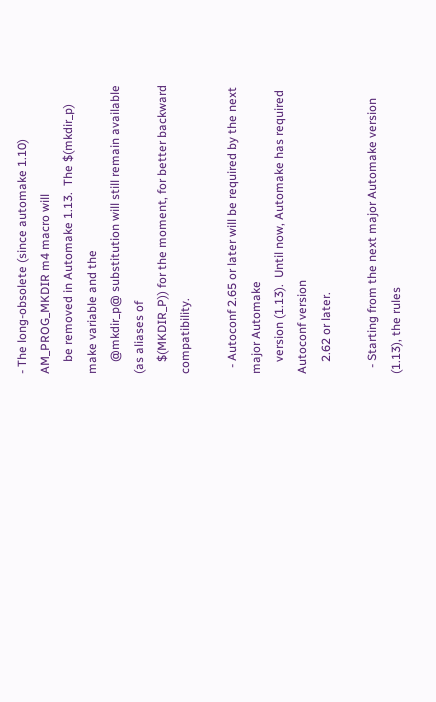- The long-obsolete (since automake 1.10) AM_PROG_MKDIR m4 macro will
    be removed in Automake 1.13.  The $(mkdir_p) make variable and the
    @mkdir_p@ substitution will still remain available (as aliases of
    $(MKDIR_P)) for the moment, for better backward compatibility.

  - Autoconf 2.65 or later will be required by the next major Automake
    version (1.13).  Until now, Automake has required Autoconf version
    2.62 or later.

  - Starting from the next major Automake version (1.13), the rules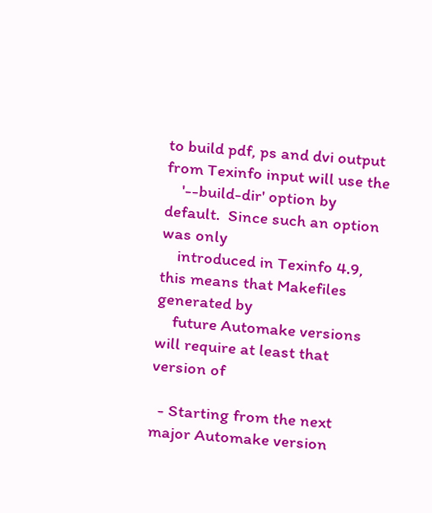to build pdf, ps and dvi output from Texinfo input will use the
    '--build-dir' option by default.  Since such an option was only
    introduced in Texinfo 4.9, this means that Makefiles generated by
    future Automake versions will require at least that version of

  - Starting from the next major Automake version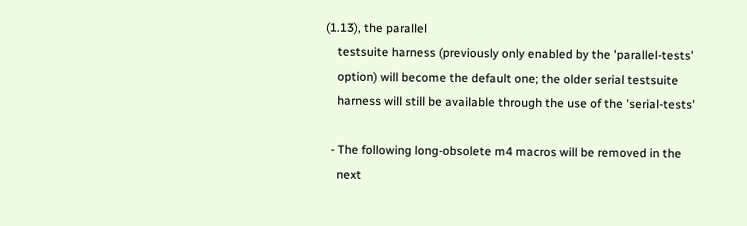(1.13), the parallel
    testsuite harness (previously only enabled by the 'parallel-tests'
    option) will become the default one; the older serial testsuite
    harness will still be available through the use of the 'serial-tests'

  - The following long-obsolete m4 macros will be removed in the
    next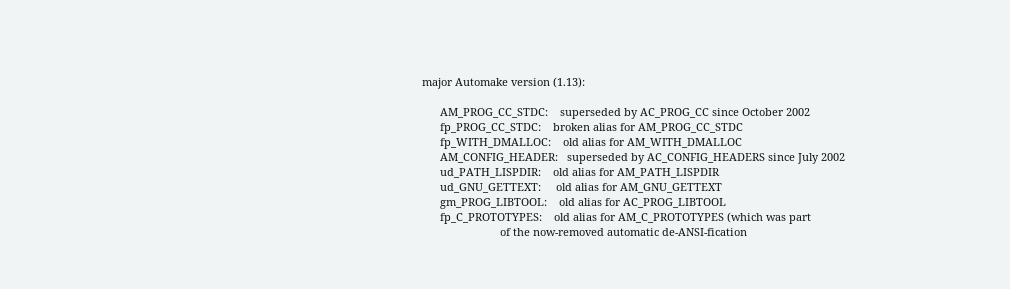major Automake version (1.13):

      AM_PROG_CC_STDC:    superseded by AC_PROG_CC since October 2002
      fp_PROG_CC_STDC:    broken alias for AM_PROG_CC_STDC
      fp_WITH_DMALLOC:    old alias for AM_WITH_DMALLOC
      AM_CONFIG_HEADER:   superseded by AC_CONFIG_HEADERS since July 2002
      ud_PATH_LISPDIR:    old alias for AM_PATH_LISPDIR
      ud_GNU_GETTEXT:     old alias for AM_GNU_GETTEXT
      gm_PROG_LIBTOOL:    old alias for AC_PROG_LIBTOOL
      fp_C_PROTOTYPES:    old alias for AM_C_PROTOTYPES (which was part
                          of the now-removed automatic de-ANSI-fication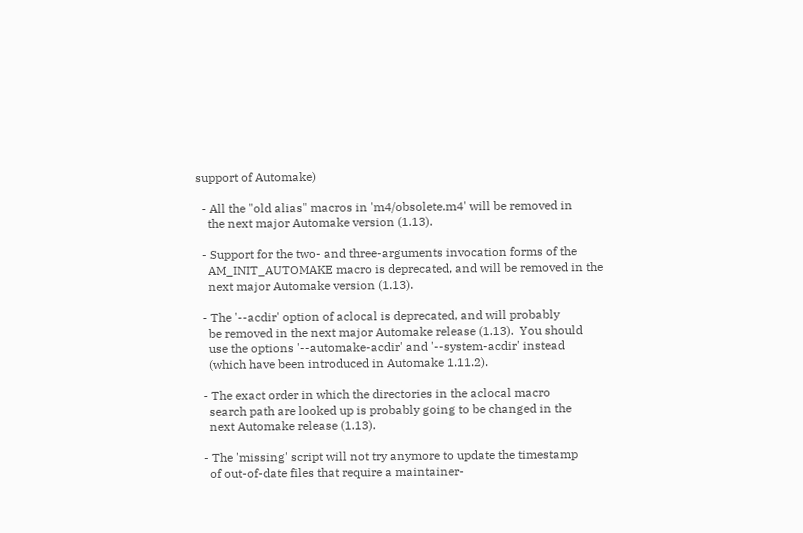support of Automake)

  - All the "old alias" macros in 'm4/obsolete.m4' will be removed in
    the next major Automake version (1.13).

  - Support for the two- and three-arguments invocation forms of the
    AM_INIT_AUTOMAKE macro is deprecated, and will be removed in the
    next major Automake version (1.13).

  - The '--acdir' option of aclocal is deprecated, and will probably
    be removed in the next major Automake release (1.13).  You should
    use the options '--automake-acdir' and '--system-acdir' instead
    (which have been introduced in Automake 1.11.2).

  - The exact order in which the directories in the aclocal macro
    search path are looked up is probably going to be changed in the
    next Automake release (1.13).

  - The 'missing' script will not try anymore to update the timestamp
    of out-of-date files that require a maintainer-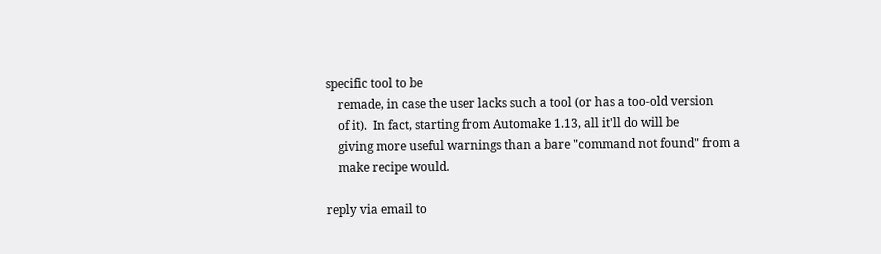specific tool to be
    remade, in case the user lacks such a tool (or has a too-old version
    of it).  In fact, starting from Automake 1.13, all it'll do will be
    giving more useful warnings than a bare "command not found" from a
    make recipe would.

reply via email to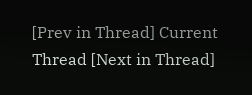[Prev in Thread] Current Thread [Next in Thread]